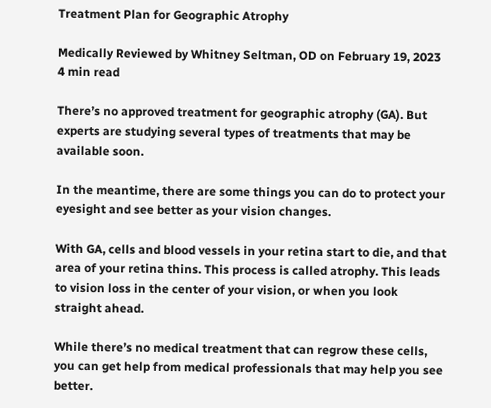Treatment Plan for Geographic Atrophy

Medically Reviewed by Whitney Seltman, OD on February 19, 2023
4 min read

There’s no approved treatment for geographic atrophy (GA). But experts are studying several types of treatments that may be available soon.

In the meantime, there are some things you can do to protect your eyesight and see better as your vision changes.

With GA, cells and blood vessels in your retina start to die, and that area of your retina thins. This process is called atrophy. This leads to vision loss in the center of your vision, or when you look straight ahead.

While there’s no medical treatment that can regrow these cells, you can get help from medical professionals that may help you see better.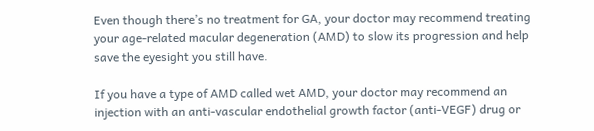Even though there’s no treatment for GA, your doctor may recommend treating your age-related macular degeneration (AMD) to slow its progression and help save the eyesight you still have.

If you have a type of AMD called wet AMD, your doctor may recommend an injection with an anti-vascular endothelial growth factor (anti-VEGF) drug or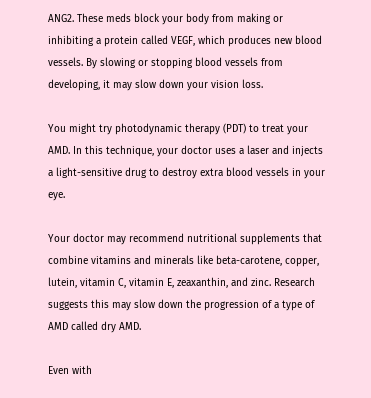ANG2. These meds block your body from making or inhibiting a protein called VEGF, which produces new blood vessels. By slowing or stopping blood vessels from developing, it may slow down your vision loss.

You might try photodynamic therapy (PDT) to treat your AMD. In this technique, your doctor uses a laser and injects a light-sensitive drug to destroy extra blood vessels in your eye.

Your doctor may recommend nutritional supplements that combine vitamins and minerals like beta-carotene, copper, lutein, vitamin C, vitamin E, zeaxanthin, and zinc. Research suggests this may slow down the progression of a type of AMD called dry AMD.

Even with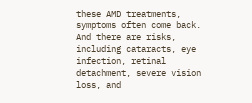these AMD treatments, symptoms often come back. And there are risks, including cataracts, eye infection, retinal detachment, severe vision loss, and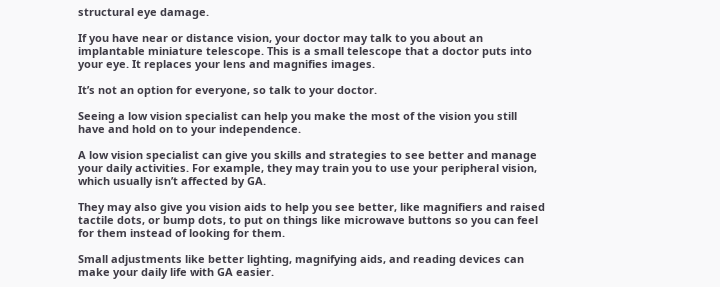structural eye damage.

If you have near or distance vision, your doctor may talk to you about an implantable miniature telescope. This is a small telescope that a doctor puts into your eye. It replaces your lens and magnifies images.

It’s not an option for everyone, so talk to your doctor.

Seeing a low vision specialist can help you make the most of the vision you still have and hold on to your independence.

A low vision specialist can give you skills and strategies to see better and manage your daily activities. For example, they may train you to use your peripheral vision, which usually isn’t affected by GA.

They may also give you vision aids to help you see better, like magnifiers and raised tactile dots, or bump dots, to put on things like microwave buttons so you can feel for them instead of looking for them.

Small adjustments like better lighting, magnifying aids, and reading devices can make your daily life with GA easier.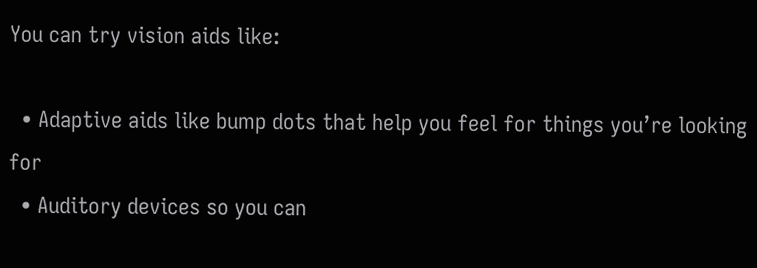You can try vision aids like:

  • Adaptive aids like bump dots that help you feel for things you’re looking for
  • Auditory devices so you can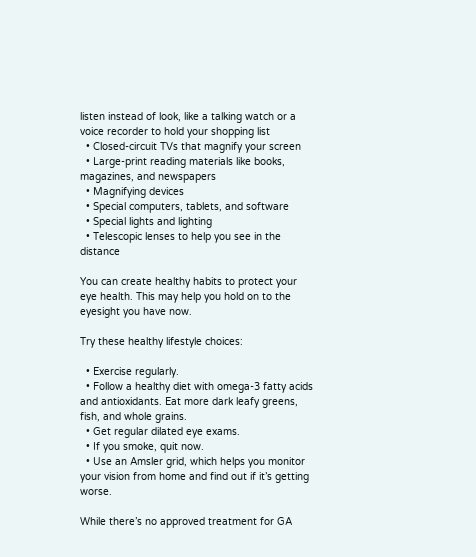listen instead of look, like a talking watch or a voice recorder to hold your shopping list
  • Closed-circuit TVs that magnify your screen
  • Large-print reading materials like books, magazines, and newspapers
  • Magnifying devices
  • Special computers, tablets, and software
  • Special lights and lighting
  • Telescopic lenses to help you see in the distance

You can create healthy habits to protect your eye health. This may help you hold on to the eyesight you have now.

Try these healthy lifestyle choices:

  • Exercise regularly.
  • Follow a healthy diet with omega-3 fatty acids and antioxidants. Eat more dark leafy greens, fish, and whole grains.
  • Get regular dilated eye exams.
  • If you smoke, quit now.
  • Use an Amsler grid, which helps you monitor your vision from home and find out if it’s getting worse.

While there’s no approved treatment for GA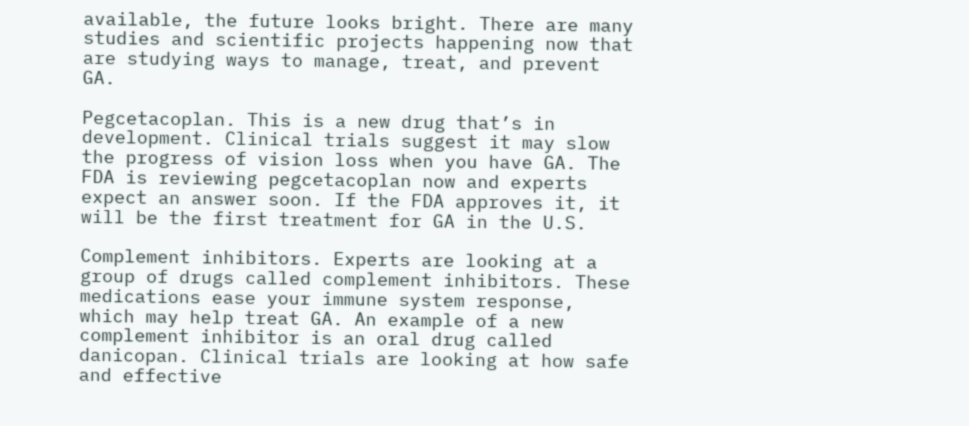available, the future looks bright. There are many studies and scientific projects happening now that are studying ways to manage, treat, and prevent GA.

Pegcetacoplan. This is a new drug that’s in development. Clinical trials suggest it may slow the progress of vision loss when you have GA. The FDA is reviewing pegcetacoplan now and experts expect an answer soon. If the FDA approves it, it will be the first treatment for GA in the U.S.

Complement inhibitors. Experts are looking at a group of drugs called complement inhibitors. These medications ease your immune system response, which may help treat GA. An example of a new complement inhibitor is an oral drug called danicopan. Clinical trials are looking at how safe and effective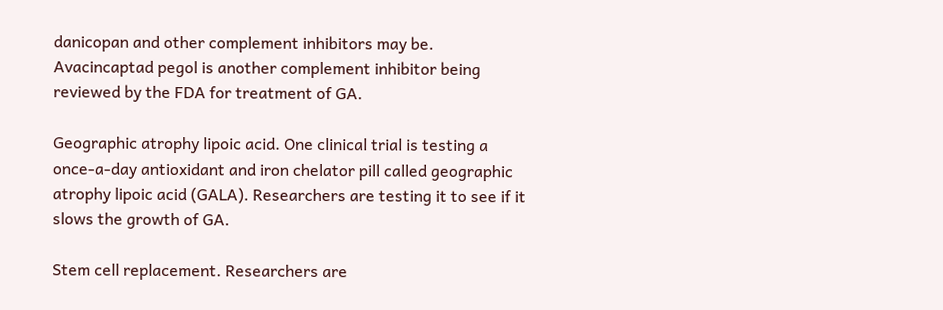danicopan and other complement inhibitors may be. Avacincaptad pegol is another complement inhibitor being reviewed by the FDA for treatment of GA.

Geographic atrophy lipoic acid. One clinical trial is testing a once-a-day antioxidant and iron chelator pill called geographic atrophy lipoic acid (GALA). Researchers are testing it to see if it slows the growth of GA.

Stem cell replacement. Researchers are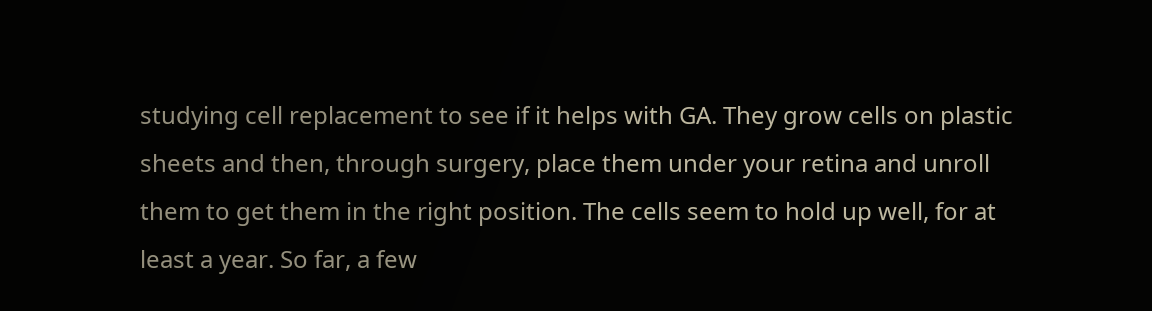studying cell replacement to see if it helps with GA. They grow cells on plastic sheets and then, through surgery, place them under your retina and unroll them to get them in the right position. The cells seem to hold up well, for at least a year. So far, a few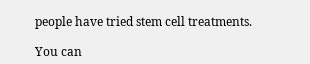people have tried stem cell treatments.

You can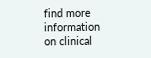find more information on clinical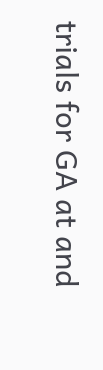trials for GA at and